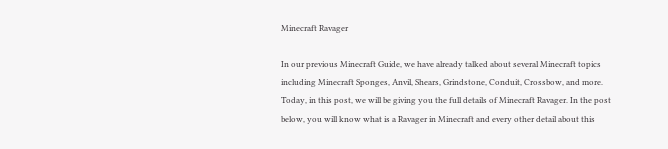Minecraft Ravager

In our previous Minecraft Guide, we have already talked about several Minecraft topics including Minecraft Sponges, Anvil, Shears, Grindstone, Conduit, Crossbow, and more. Today, in this post, we will be giving you the full details of Minecraft Ravager. In the post below, you will know what is a Ravager in Minecraft and every other detail about this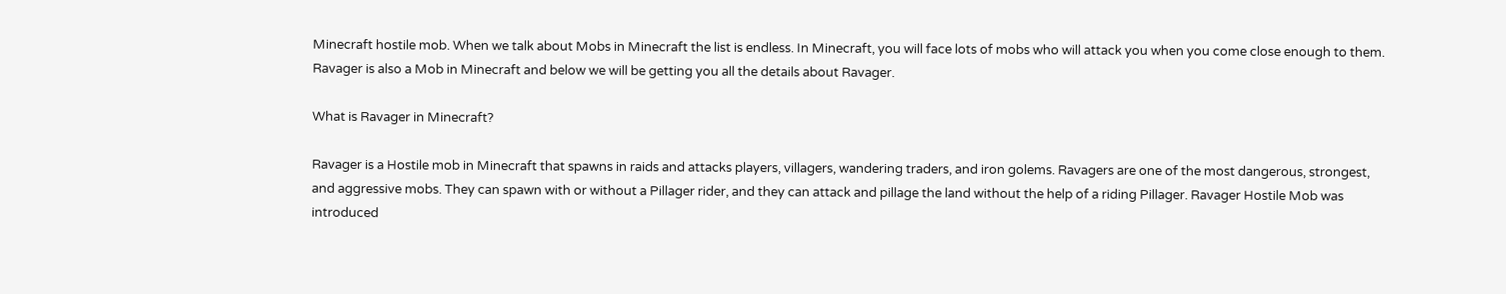Minecraft hostile mob. When we talk about Mobs in Minecraft the list is endless. In Minecraft, you will face lots of mobs who will attack you when you come close enough to them. Ravager is also a Mob in Minecraft and below we will be getting you all the details about Ravager.

What is Ravager in Minecraft?

Ravager is a Hostile mob in Minecraft that spawns in raids and attacks players, villagers, wandering traders, and iron golems. Ravagers are one of the most dangerous, strongest, and aggressive mobs. They can spawn with or without a Pillager rider, and they can attack and pillage the land without the help of a riding Pillager. Ravager Hostile Mob was introduced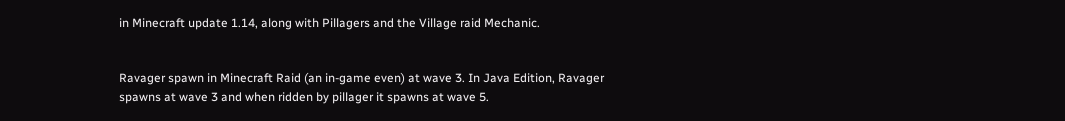in Minecraft update 1.14, along with Pillagers and the Village raid Mechanic.


Ravager spawn in Minecraft Raid (an in-game even) at wave 3. In Java Edition, Ravager spawns at wave 3 and when ridden by pillager it spawns at wave 5.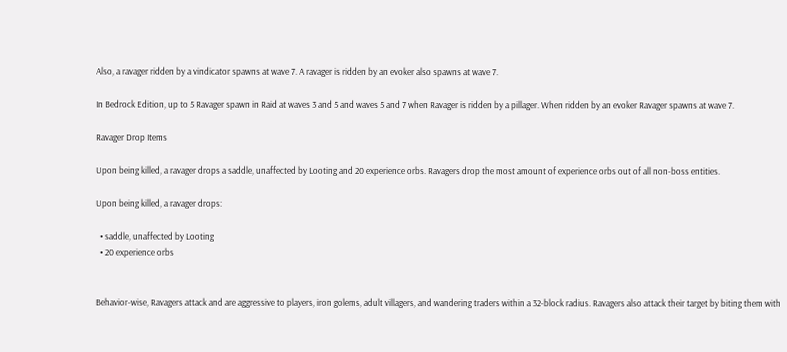Also, a ravager ridden by a vindicator spawns at wave 7. A ravager is ridden by an evoker also spawns at wave 7.

In Bedrock Edition, up to 5 Ravager spawn in Raid at waves 3 and 5 and waves 5 and 7 when Ravager is ridden by a pillager. When ridden by an evoker Ravager spawns at wave 7.

Ravager Drop Items

Upon being killed, a ravager drops a saddle, unaffected by Looting and 20 experience orbs. Ravagers drop the most amount of experience orbs out of all non-boss entities.

Upon being killed, a ravager drops:

  • saddle, unaffected by Looting
  • 20 experience orbs


Behavior-wise, Ravagers attack and are aggressive to players, iron golems, adult villagers, and wandering traders within a 32-block radius. Ravagers also attack their target by biting them with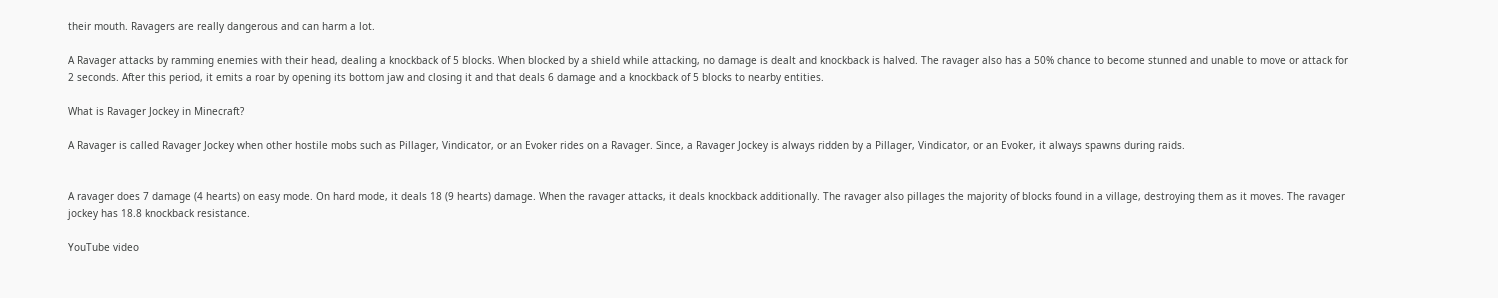their mouth. Ravagers are really dangerous and can harm a lot.

A Ravager attacks by ramming enemies with their head, dealing a knockback of 5 blocks. When blocked by a shield while attacking, no damage is dealt and knockback is halved. The ravager also has a 50% chance to become stunned and unable to move or attack for 2 seconds. After this period, it emits a roar by opening its bottom jaw and closing it and that deals 6 damage and a knockback of 5 blocks to nearby entities.

What is Ravager Jockey in Minecraft?

A Ravager is called Ravager Jockey when other hostile mobs such as Pillager, Vindicator, or an Evoker rides on a Ravager. Since, a Ravager Jockey is always ridden by a Pillager, Vindicator, or an Evoker, it always spawns during raids.


A ravager does 7 damage (4 hearts) on easy mode. On hard mode, it deals 18 (9 hearts) damage. When the ravager attacks, it deals knockback additionally. The ravager also pillages the majority of blocks found in a village, destroying them as it moves. The ravager jockey has 18.8 knockback resistance.

YouTube video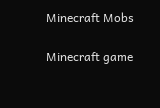Minecraft Mobs

Minecraft game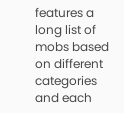features a long list of mobs based on different categories and each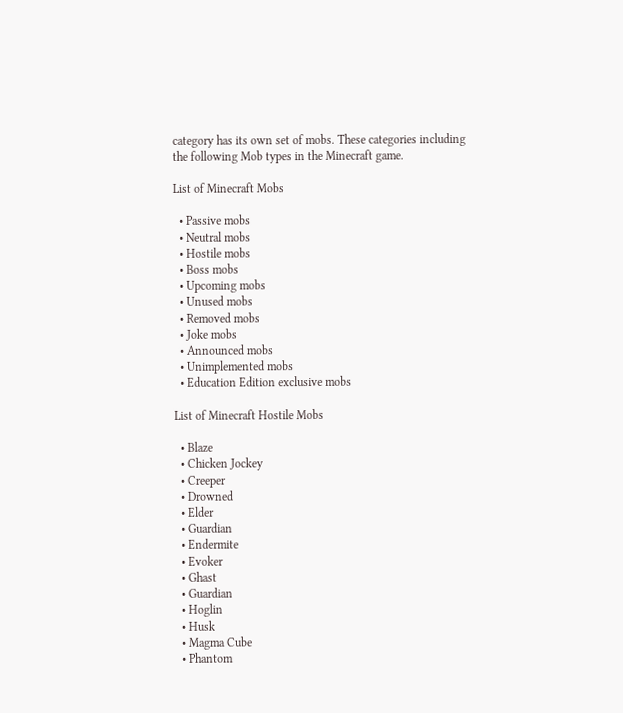category has its own set of mobs. These categories including the following Mob types in the Minecraft game.

List of Minecraft Mobs

  • Passive mobs
  • Neutral mobs
  • Hostile mobs
  • Boss mobs
  • Upcoming mobs
  • Unused mobs
  • Removed mobs
  • Joke mobs
  • Announced mobs
  • Unimplemented mobs
  • Education Edition exclusive mobs

List of Minecraft Hostile Mobs

  • Blaze
  • Chicken Jockey
  • Creeper
  • Drowned
  • Elder
  • Guardian
  • Endermite
  • Evoker
  • Ghast
  • Guardian
  • Hoglin
  • Husk
  • Magma Cube
  • Phantom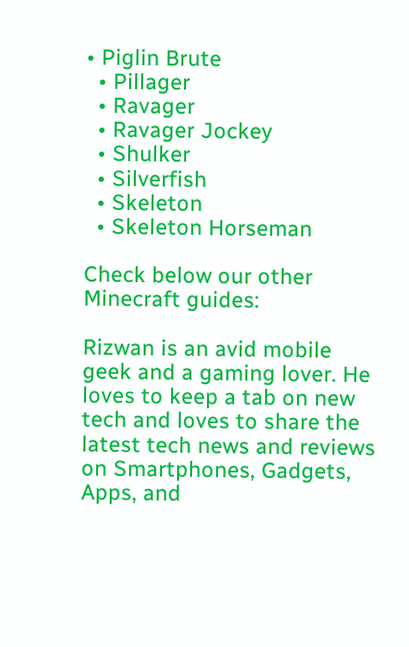• Piglin Brute
  • Pillager
  • Ravager
  • Ravager Jockey
  • Shulker
  • Silverfish
  • Skeleton
  • Skeleton Horseman

Check below our other Minecraft guides:

Rizwan is an avid mobile geek and a gaming lover. He loves to keep a tab on new tech and loves to share the latest tech news and reviews on Smartphones, Gadgets, Apps, and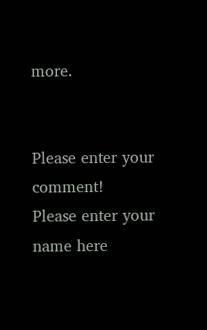more.


Please enter your comment!
Please enter your name here